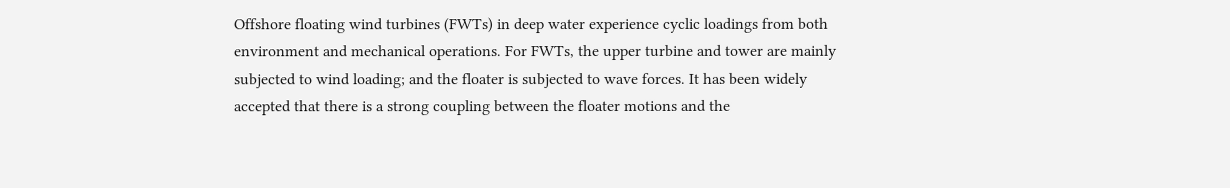Offshore floating wind turbines (FWTs) in deep water experience cyclic loadings from both environment and mechanical operations. For FWTs, the upper turbine and tower are mainly subjected to wind loading; and the floater is subjected to wave forces. It has been widely accepted that there is a strong coupling between the floater motions and the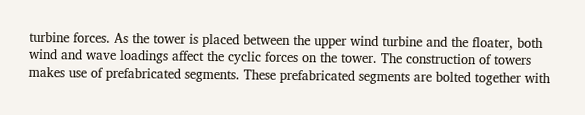turbine forces. As the tower is placed between the upper wind turbine and the floater, both wind and wave loadings affect the cyclic forces on the tower. The construction of towers makes use of prefabricated segments. These prefabricated segments are bolted together with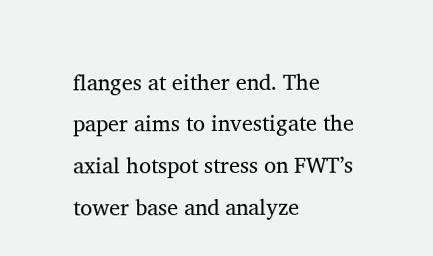flanges at either end. The paper aims to investigate the axial hotspot stress on FWT’s tower base and analyze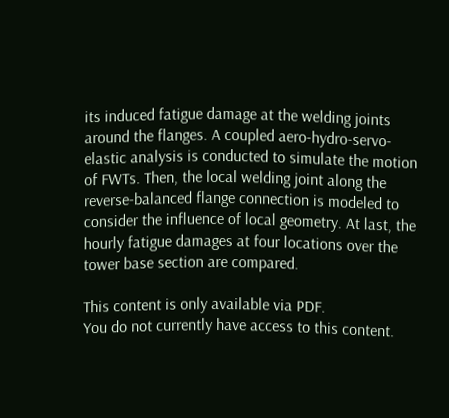its induced fatigue damage at the welding joints around the flanges. A coupled aero-hydro-servo-elastic analysis is conducted to simulate the motion of FWTs. Then, the local welding joint along the reverse-balanced flange connection is modeled to consider the influence of local geometry. At last, the hourly fatigue damages at four locations over the tower base section are compared.

This content is only available via PDF.
You do not currently have access to this content.